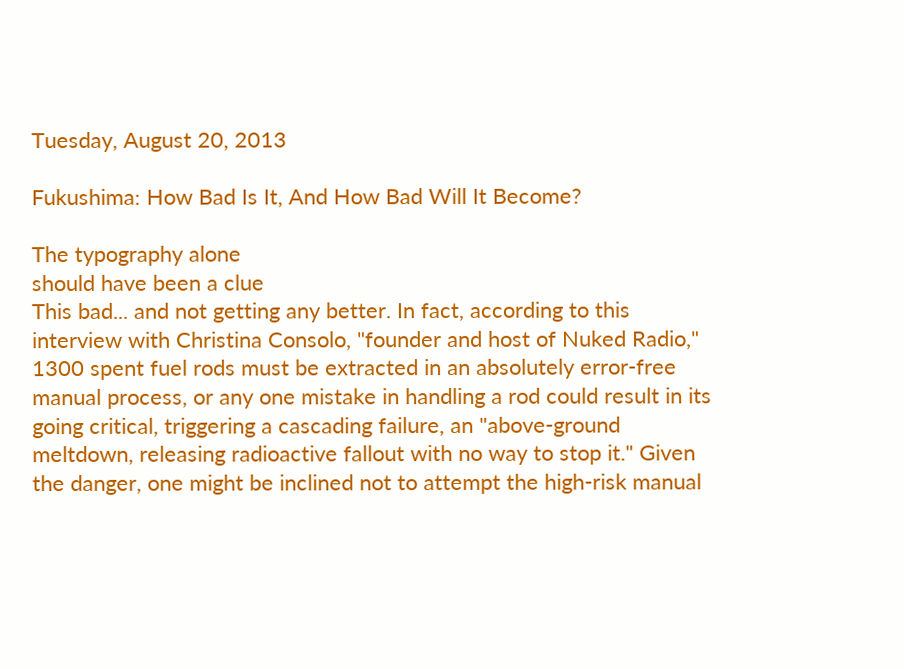Tuesday, August 20, 2013

Fukushima: How Bad Is It, And How Bad Will It Become?

The typography alone
should have been a clue
This bad... and not getting any better. In fact, according to this interview with Christina Consolo, "founder and host of Nuked Radio," 1300 spent fuel rods must be extracted in an absolutely error-free manual process, or any one mistake in handling a rod could result in its going critical, triggering a cascading failure, an "above-ground meltdown, releasing radioactive fallout with no way to stop it." Given the danger, one might be inclined not to attempt the high-risk manual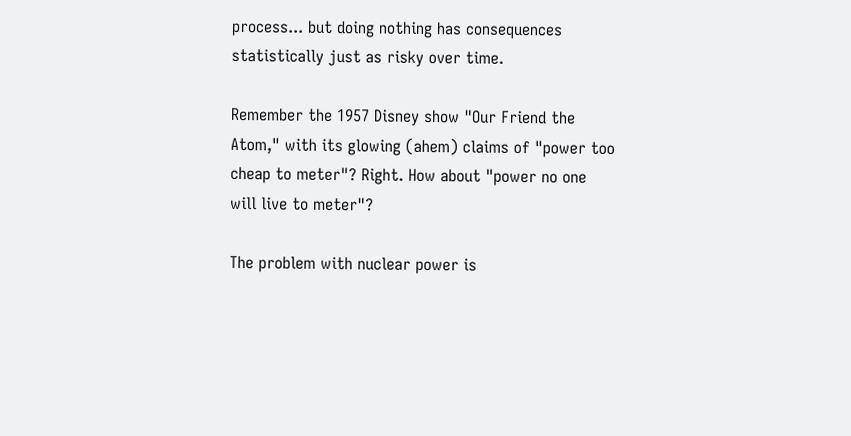process... but doing nothing has consequences statistically just as risky over time.

Remember the 1957 Disney show "Our Friend the Atom," with its glowing (ahem) claims of "power too cheap to meter"? Right. How about "power no one will live to meter"?

The problem with nuclear power is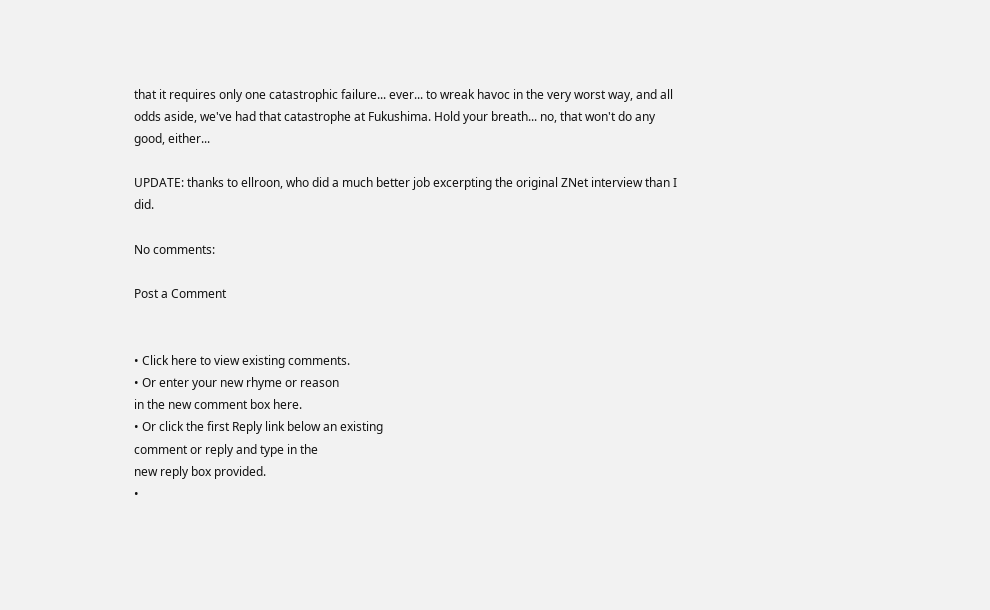that it requires only one catastrophic failure... ever... to wreak havoc in the very worst way, and all odds aside, we've had that catastrophe at Fukushima. Hold your breath... no, that won't do any good, either...

UPDATE: thanks to ellroon, who did a much better job excerpting the original ZNet interview than I did.

No comments:

Post a Comment


• Click here to view existing comments.
• Or enter your new rhyme or reason
in the new comment box here.
• Or click the first Reply link below an existing
comment or reply and type in the
new reply box provided.
•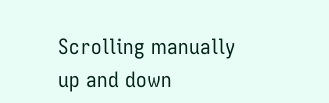Scrolling manually up and down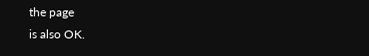the page
is also OK.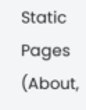Static Pages (About,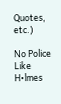Quotes, etc.)

No Police Like H•lmes